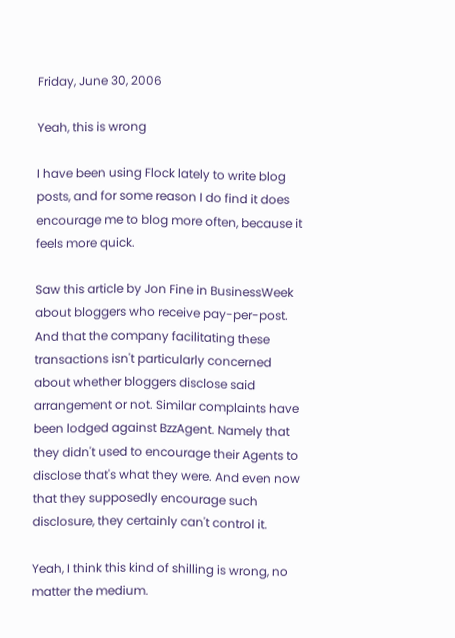Friday, June 30, 2006

Yeah, this is wrong

I have been using Flock lately to write blog posts, and for some reason I do find it does encourage me to blog more often, because it feels more quick.

Saw this article by Jon Fine in BusinessWeek about bloggers who receive pay-per-post. And that the company facilitating these transactions isn't particularly concerned about whether bloggers disclose said arrangement or not. Similar complaints have been lodged against BzzAgent. Namely that they didn't used to encourage their Agents to disclose that's what they were. And even now that they supposedly encourage such disclosure, they certainly can't control it.

Yeah, I think this kind of shilling is wrong, no matter the medium.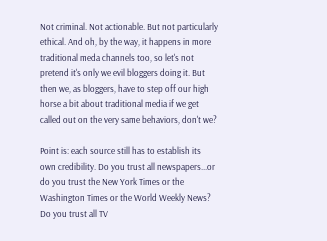Not criminal. Not actionable. But not particularly ethical. And oh, by the way, it happens in more traditional meda channels too, so let's not pretend it's only we evil bloggers doing it. But then we, as bloggers, have to step off our high horse a bit about traditional media if we get called out on the very same behaviors, don't we?

Point is: each source still has to establish its own credibility. Do you trust all newspapers...or do you trust the New York Times or the Washington Times or the World Weekly News? Do you trust all TV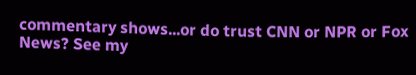commentary shows...or do trust CNN or NPR or Fox News? See my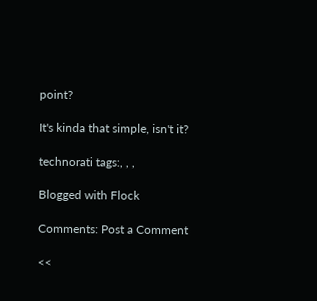point?

It's kinda that simple, isn't it?

technorati tags:, , ,

Blogged with Flock

Comments: Post a Comment

<<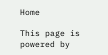Home

This page is powered by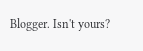Blogger. Isn't yours?